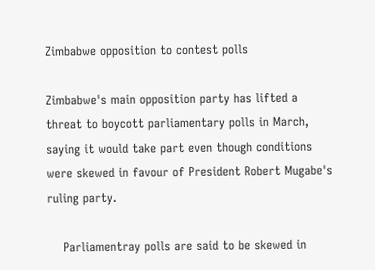Zimbabwe opposition to contest polls

Zimbabwe's main opposition party has lifted a threat to boycott parliamentary polls in March, saying it would take part even though conditions were skewed in favour of President Robert Mugabe's ruling party.

    Parliamentray polls are said to be skewed in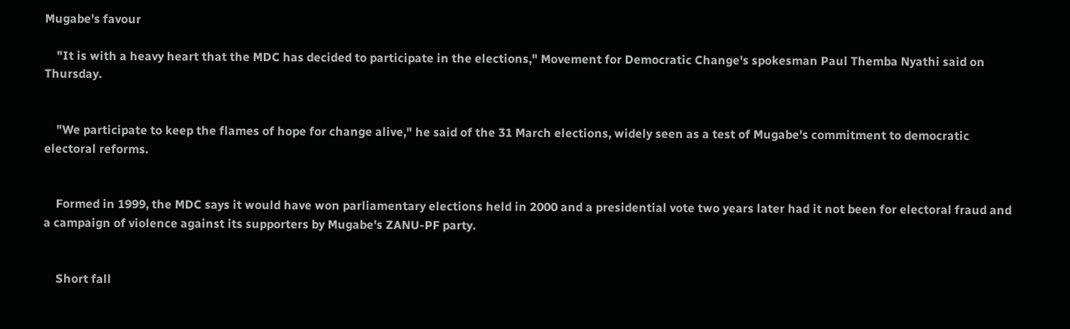Mugabe's favour

    "It is with a heavy heart that the MDC has decided to participate in the elections," Movement for Democratic Change's spokesman Paul Themba Nyathi said on Thursday.


    "We participate to keep the flames of hope for change alive," he said of the 31 March elections, widely seen as a test of Mugabe's commitment to democratic electoral reforms.


    Formed in 1999, the MDC says it would have won parliamentary elections held in 2000 and a presidential vote two years later had it not been for electoral fraud and a campaign of violence against its supporters by Mugabe's ZANU-PF party.


    Short fall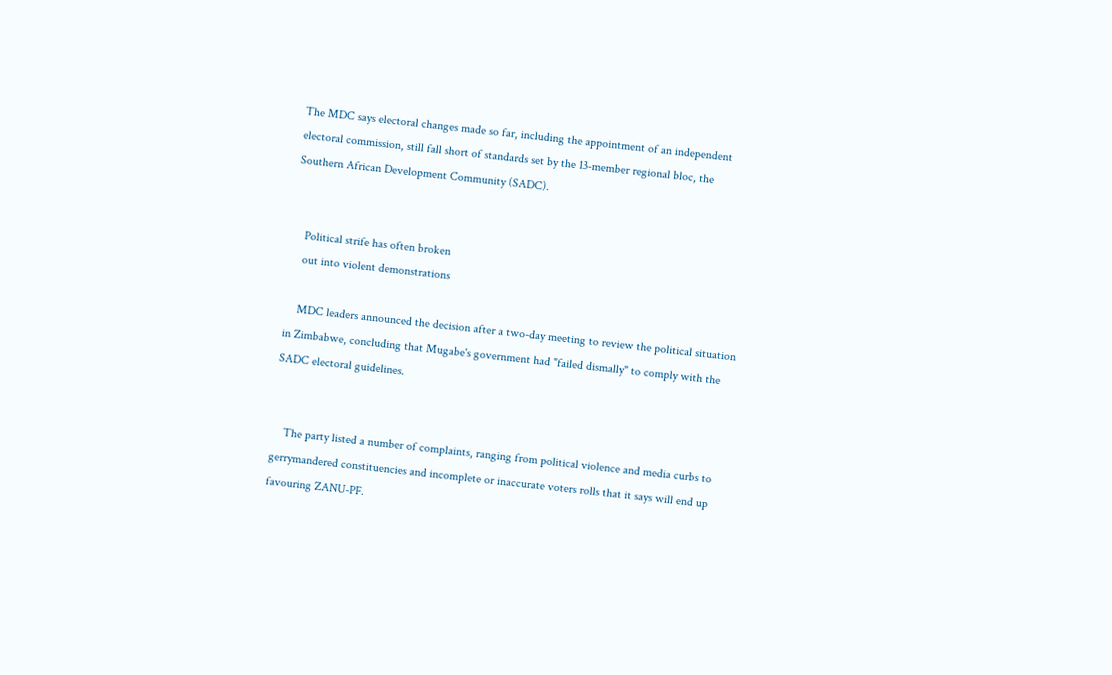The MDC says electoral changes made so far, including the appointment of an independent electoral commission, still fall short of standards set by the 13-member regional bloc, the Southern African Development Community (SADC).


    Political strife has often broken
    out into violent demonstrations

    MDC leaders announced the decision after a two-day meeting to review the political situation in Zimbabwe, concluding that Mugabe's government had "failed dismally" to comply with the SADC electoral guidelines.


    The party listed a number of complaints, ranging from political violence and media curbs to gerrymandered constituencies and incomplete or inaccurate voters rolls that it says will end up favouring ZANU-PF.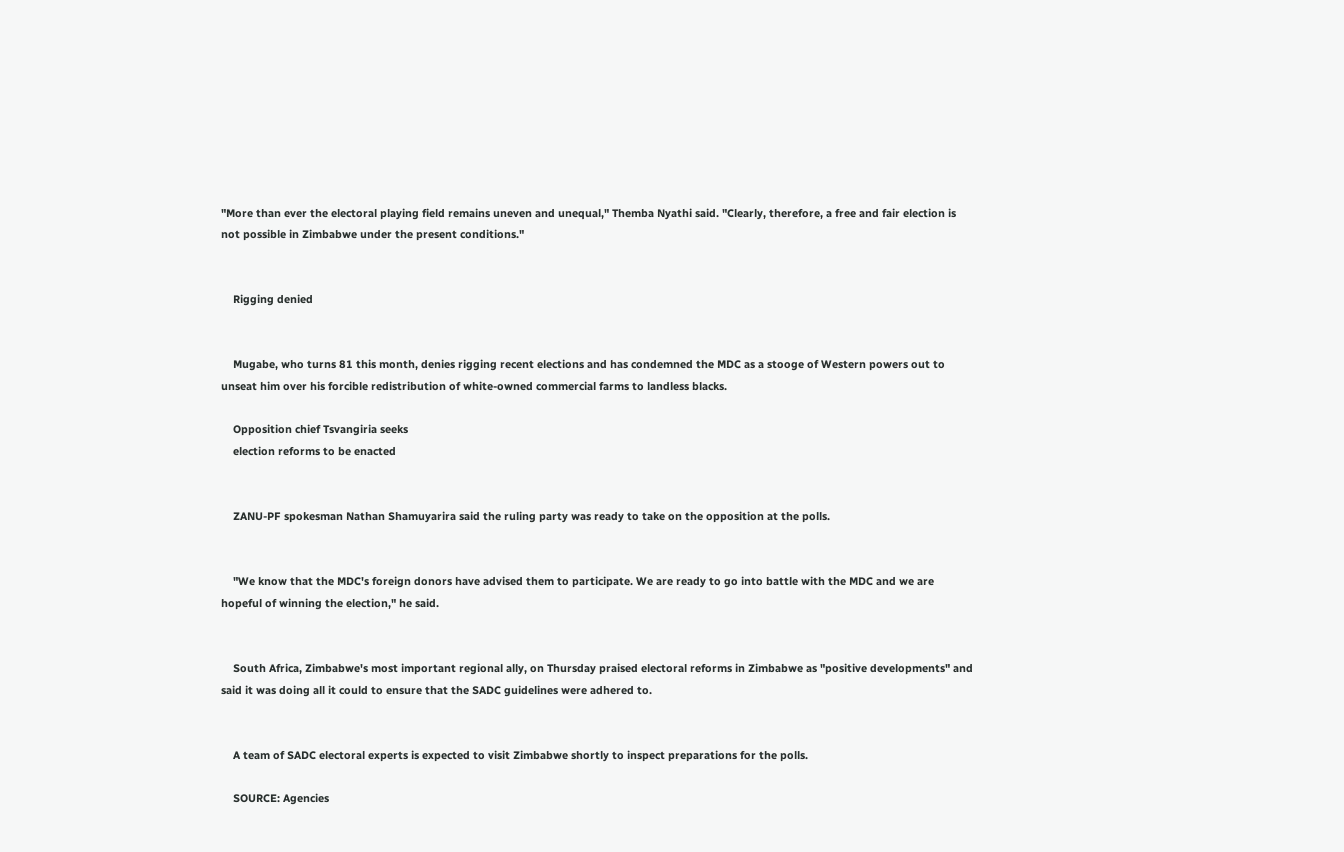"More than ever the electoral playing field remains uneven and unequal," Themba Nyathi said. "Clearly, therefore, a free and fair election is not possible in Zimbabwe under the present conditions."


    Rigging denied


    Mugabe, who turns 81 this month, denies rigging recent elections and has condemned the MDC as a stooge of Western powers out to unseat him over his forcible redistribution of white-owned commercial farms to landless blacks.

    Opposition chief Tsvangiria seeks
    election reforms to be enacted


    ZANU-PF spokesman Nathan Shamuyarira said the ruling party was ready to take on the opposition at the polls.


    "We know that the MDC's foreign donors have advised them to participate. We are ready to go into battle with the MDC and we are hopeful of winning the election," he said.


    South Africa, Zimbabwe's most important regional ally, on Thursday praised electoral reforms in Zimbabwe as "positive developments" and said it was doing all it could to ensure that the SADC guidelines were adhered to.


    A team of SADC electoral experts is expected to visit Zimbabwe shortly to inspect preparations for the polls.

    SOURCE: Agencies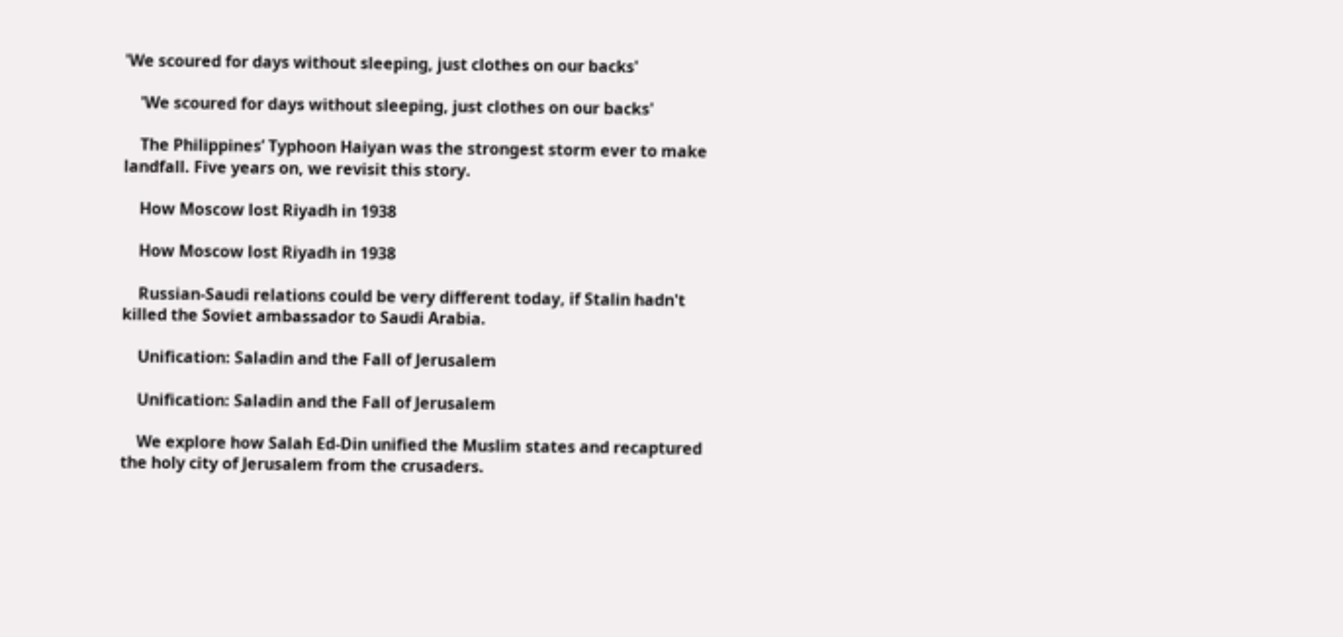'We scoured for days without sleeping, just clothes on our backs'

    'We scoured for days without sleeping, just clothes on our backs'

    The Philippines’ Typhoon Haiyan was the strongest storm ever to make landfall. Five years on, we revisit this story.

    How Moscow lost Riyadh in 1938

    How Moscow lost Riyadh in 1938

    Russian-Saudi relations could be very different today, if Stalin hadn't killed the Soviet ambassador to Saudi Arabia.

    Unification: Saladin and the Fall of Jerusalem

    Unification: Saladin and the Fall of Jerusalem

    We explore how Salah Ed-Din unified the Muslim states and recaptured the holy city of Jerusalem from the crusaders.